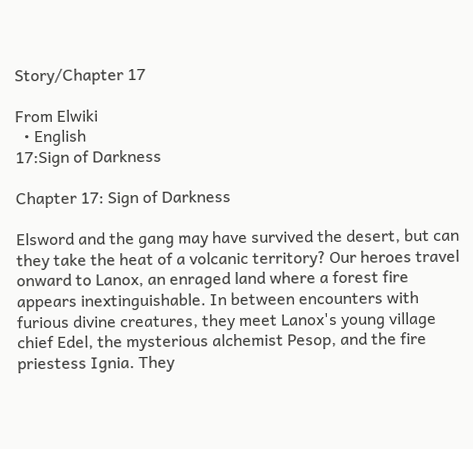Story/Chapter 17

From Elwiki
  • English
17:Sign of Darkness

Chapter 17: Sign of Darkness

Elsword and the gang may have survived the desert, but can they take the heat of a volcanic territory? Our heroes travel onward to Lanox, an enraged land where a forest fire appears inextinguishable. In between encounters with furious divine creatures, they meet Lanox's young village chief Edel, the mysterious alchemist Pesop, and the fire priestess Ignia. They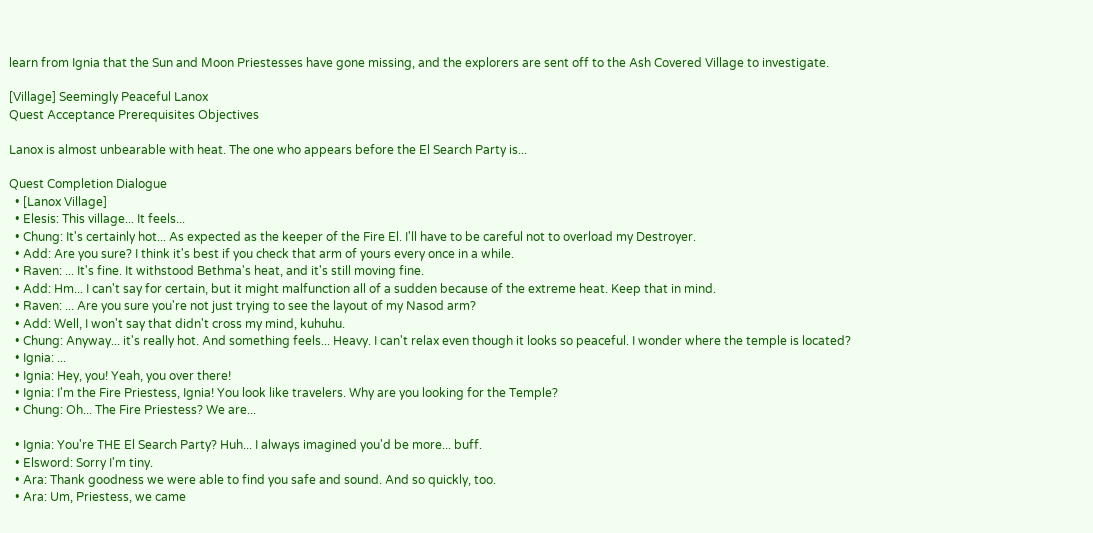learn from Ignia that the Sun and Moon Priestesses have gone missing, and the explorers are sent off to the Ash Covered Village to investigate.

[Village] Seemingly Peaceful Lanox
Quest Acceptance Prerequisites Objectives

Lanox is almost unbearable with heat. The one who appears before the El Search Party is...

Quest Completion Dialogue
  • [Lanox Village]
  • Elesis: This village... It feels...
  • Chung: It's certainly hot... As expected as the keeper of the Fire El. I'll have to be careful not to overload my Destroyer.
  • Add: Are you sure? I think it's best if you check that arm of yours every once in a while.
  • Raven: ... It's fine. It withstood Bethma's heat, and it's still moving fine.
  • Add: Hm... I can't say for certain, but it might malfunction all of a sudden because of the extreme heat. Keep that in mind.
  • Raven: ... Are you sure you're not just trying to see the layout of my Nasod arm?
  • Add: Well, I won't say that didn't cross my mind, kuhuhu.
  • Chung: Anyway... it's really hot. And something feels... Heavy. I can't relax even though it looks so peaceful. I wonder where the temple is located?
  • Ignia: ...
  • Ignia: Hey, you! Yeah, you over there!
  • Ignia: I'm the Fire Priestess, Ignia! You look like travelers. Why are you looking for the Temple?
  • Chung: Oh... The Fire Priestess? We are...

  • Ignia: You're THE El Search Party? Huh... I always imagined you'd be more... buff.
  • Elsword: Sorry I'm tiny.
  • Ara: Thank goodness we were able to find you safe and sound. And so quickly, too.
  • Ara: Um, Priestess, we came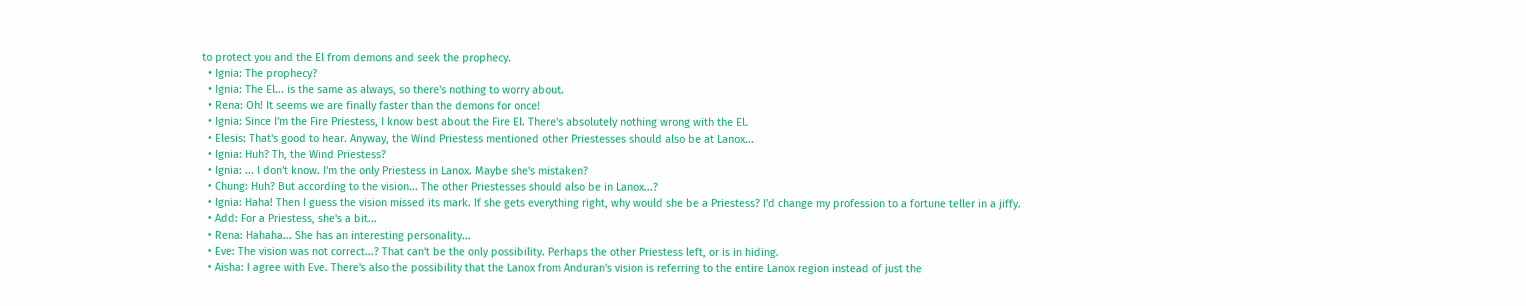to protect you and the El from demons and seek the prophecy.
  • Ignia: The prophecy?
  • Ignia: The El... is the same as always, so there's nothing to worry about.
  • Rena: Oh! It seems we are finally faster than the demons for once!
  • Ignia: Since I'm the Fire Priestess, I know best about the Fire El. There's absolutely nothing wrong with the El.
  • Elesis: That's good to hear. Anyway, the Wind Priestess mentioned other Priestesses should also be at Lanox...
  • Ignia: Huh? Th, the Wind Priestess?
  • Ignia: ... I don't know. I'm the only Priestess in Lanox. Maybe she's mistaken?
  • Chung: Huh? But according to the vision... The other Priestesses should also be in Lanox...?
  • Ignia: Haha! Then I guess the vision missed its mark. If she gets everything right, why would she be a Priestess? I'd change my profession to a fortune teller in a jiffy.
  • Add: For a Priestess, she's a bit...
  • Rena: Hahaha... She has an interesting personality...
  • Eve: The vision was not correct...? That can't be the only possibility. Perhaps the other Priestess left, or is in hiding.
  • Aisha: I agree with Eve. There's also the possibility that the Lanox from Anduran's vision is referring to the entire Lanox region instead of just the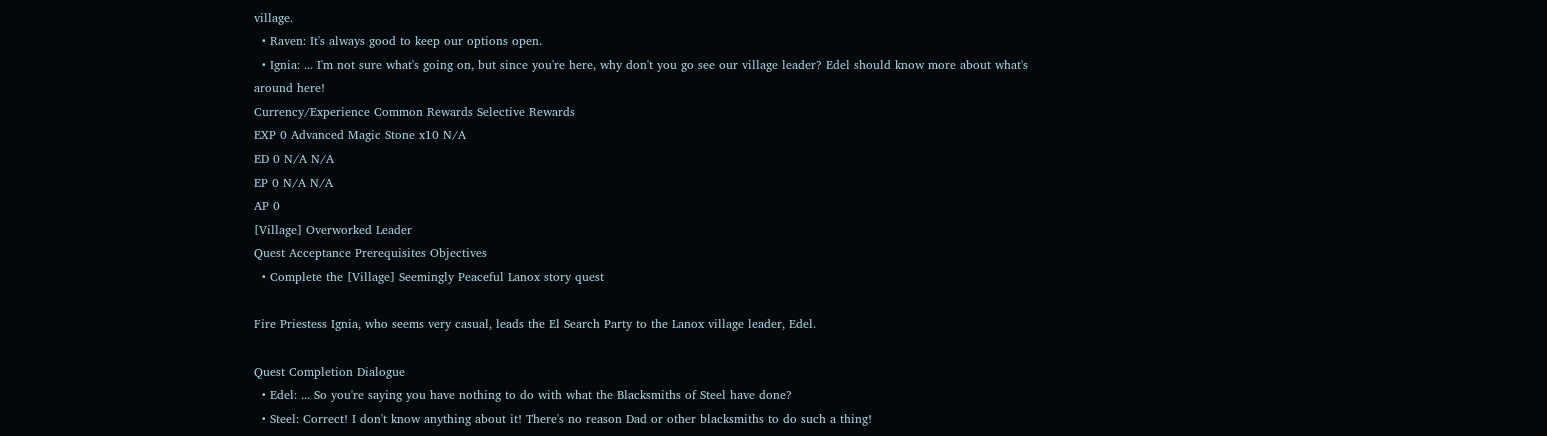village.
  • Raven: It's always good to keep our options open.
  • Ignia: ... I'm not sure what's going on, but since you're here, why don't you go see our village leader? Edel should know more about what's around here!
Currency/Experience Common Rewards Selective Rewards
EXP 0 Advanced Magic Stone x10 N/A
ED 0 N/A N/A
EP 0 N/A N/A
AP 0
[Village] Overworked Leader
Quest Acceptance Prerequisites Objectives
  • Complete the [Village] Seemingly Peaceful Lanox story quest

Fire Priestess Ignia, who seems very casual, leads the El Search Party to the Lanox village leader, Edel.

Quest Completion Dialogue
  • Edel: ... So you're saying you have nothing to do with what the Blacksmiths of Steel have done?
  • Steel: Correct! I don't know anything about it! There's no reason Dad or other blacksmiths to do such a thing!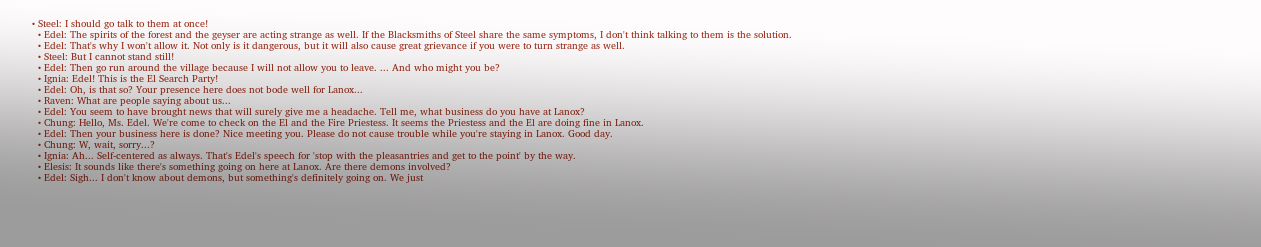• Steel: I should go talk to them at once!
  • Edel: The spirits of the forest and the geyser are acting strange as well. If the Blacksmiths of Steel share the same symptoms, I don't think talking to them is the solution.
  • Edel: That's why I won't allow it. Not only is it dangerous, but it will also cause great grievance if you were to turn strange as well.
  • Steel: But I cannot stand still!
  • Edel: Then go run around the village because I will not allow you to leave. ... And who might you be?
  • Ignia: Edel! This is the El Search Party!
  • Edel: Oh, is that so? Your presence here does not bode well for Lanox...
  • Raven: What are people saying about us...
  • Edel: You seem to have brought news that will surely give me a headache. Tell me, what business do you have at Lanox?
  • Chung: Hello, Ms. Edel. We're come to check on the El and the Fire Priestess. It seems the Priestess and the El are doing fine in Lanox.
  • Edel: Then your business here is done? Nice meeting you. Please do not cause trouble while you're staying in Lanox. Good day.
  • Chung: W, wait, sorry...?
  • Ignia: Ah... Self-centered as always. That's Edel's speech for 'stop with the pleasantries and get to the point' by the way.
  • Elesis: It sounds like there's something going on here at Lanox. Are there demons involved?
  • Edel: Sigh... I don't know about demons, but something's definitely going on. We just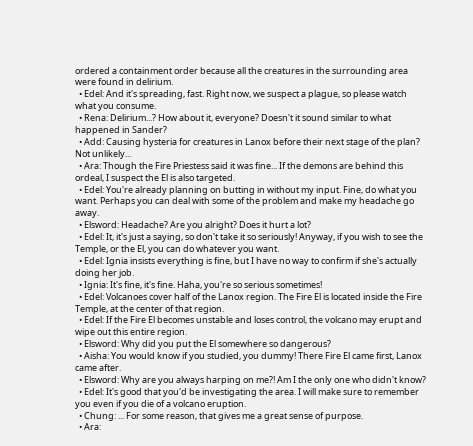ordered a containment order because all the creatures in the surrounding area were found in delirium.
  • Edel: And it's spreading, fast. Right now, we suspect a plague, so please watch what you consume.
  • Rena: Delirium...? How about it, everyone? Doesn't it sound similar to what happened in Sander?
  • Add: Causing hysteria for creatures in Lanox before their next stage of the plan? Not unlikely...
  • Ara: Though the Fire Priestess said it was fine... If the demons are behind this ordeal, I suspect the El is also targeted.
  • Edel: You're already planning on butting in without my input. Fine, do what you want. Perhaps you can deal with some of the problem and make my headache go away.
  • Elsword: Headache? Are you alright? Does it hurt a lot?
  • Edel: It, it's just a saying, so don't take it so seriously! Anyway, if you wish to see the Temple, or the El, you can do whatever you want.
  • Edel: Ignia insists everything is fine, but I have no way to confirm if she's actually doing her job.
  • Ignia: It's fine, it's fine. Haha, you're so serious sometimes!
  • Edel: Volcanoes cover half of the Lanox region. The Fire El is located inside the Fire Temple, at the center of that region.
  • Edel: If the Fire El becomes unstable and loses control, the volcano may erupt and wipe out this entire region.
  • Elsword: Why did you put the El somewhere so dangerous?
  • Aisha: You would know if you studied, you dummy! There Fire El came first, Lanox came after.
  • Elsword: Why are you always harping on me?! Am I the only one who didn't know?
  • Edel: It's good that you'd be investigating the area. I will make sure to remember you even if you die of a volcano eruption.
  • Chung: ... For some reason, that gives me a great sense of purpose.
  • Ara: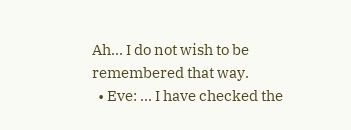Ah... I do not wish to be remembered that way.
  • Eve: ... I have checked the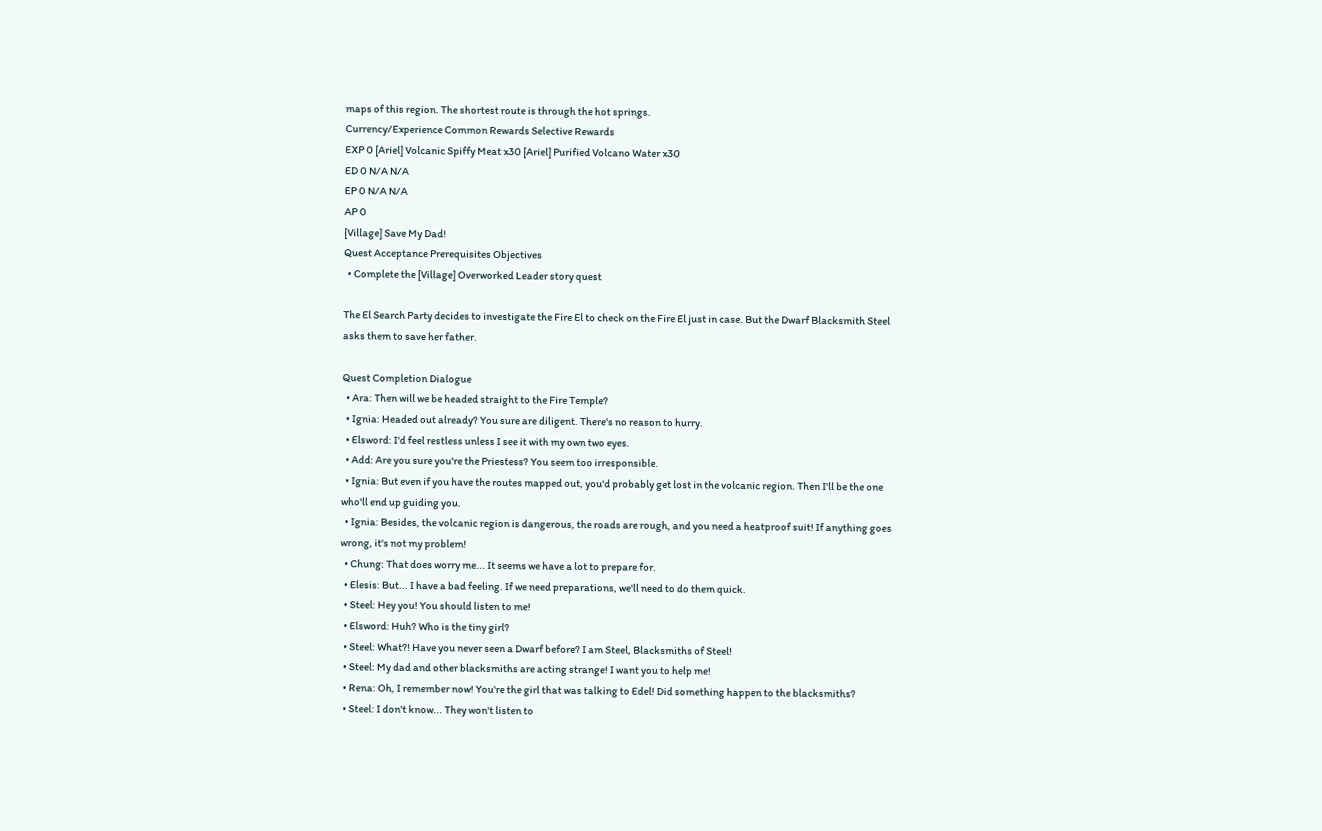maps of this region. The shortest route is through the hot springs.
Currency/Experience Common Rewards Selective Rewards
EXP 0 [Ariel] Volcanic Spiffy Meat x30 [Ariel] Purified Volcano Water x30
ED 0 N/A N/A
EP 0 N/A N/A
AP 0
[Village] Save My Dad!
Quest Acceptance Prerequisites Objectives
  • Complete the [Village] Overworked Leader story quest

The El Search Party decides to investigate the Fire El to check on the Fire El just in case. But the Dwarf Blacksmith Steel asks them to save her father.

Quest Completion Dialogue
  • Ara: Then will we be headed straight to the Fire Temple?
  • Ignia: Headed out already? You sure are diligent. There's no reason to hurry.
  • Elsword: I'd feel restless unless I see it with my own two eyes.
  • Add: Are you sure you're the Priestess? You seem too irresponsible.
  • Ignia: But even if you have the routes mapped out, you'd probably get lost in the volcanic region. Then I'll be the one who'll end up guiding you.
  • Ignia: Besides, the volcanic region is dangerous, the roads are rough, and you need a heatproof suit! If anything goes wrong, it's not my problem!
  • Chung: That does worry me... It seems we have a lot to prepare for.
  • Elesis: But... I have a bad feeling. If we need preparations, we'll need to do them quick.
  • Steel: Hey you! You should listen to me!
  • Elsword: Huh? Who is the tiny girl?
  • Steel: What?! Have you never seen a Dwarf before? I am Steel, Blacksmiths of Steel!
  • Steel: My dad and other blacksmiths are acting strange! I want you to help me!
  • Rena: Oh, I remember now! You're the girl that was talking to Edel! Did something happen to the blacksmiths?
  • Steel: I don't know... They won't listen to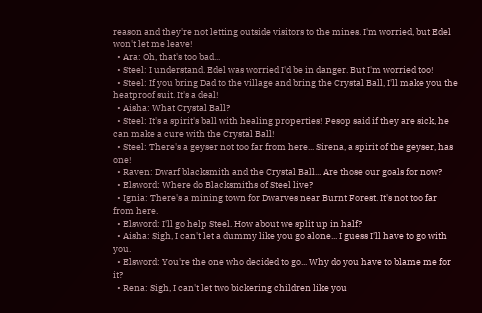reason and they're not letting outside visitors to the mines. I'm worried, but Edel won't let me leave!
  • Ara: Oh, that's too bad...
  • Steel: I understand. Edel was worried I'd be in danger. But I'm worried too!
  • Steel: If you bring Dad to the village and bring the Crystal Ball, I'll make you the heatproof suit. It's a deal!
  • Aisha: What Crystal Ball?
  • Steel: It's a spirit's ball with healing properties! Pesop said if they are sick, he can make a cure with the Crystal Ball!
  • Steel: There's a geyser not too far from here... Sirena, a spirit of the geyser, has one!
  • Raven: Dwarf blacksmith and the Crystal Ball... Are those our goals for now?
  • Elsword: Where do Blacksmiths of Steel live?
  • Ignia: There's a mining town for Dwarves near Burnt Forest. It's not too far from here.
  • Elsword: I'll go help Steel. How about we split up in half?
  • Aisha: Sigh, I can't let a dummy like you go alone... I guess I'll have to go with you.
  • Elsword: You're the one who decided to go... Why do you have to blame me for it?
  • Rena: Sigh, I can't let two bickering children like you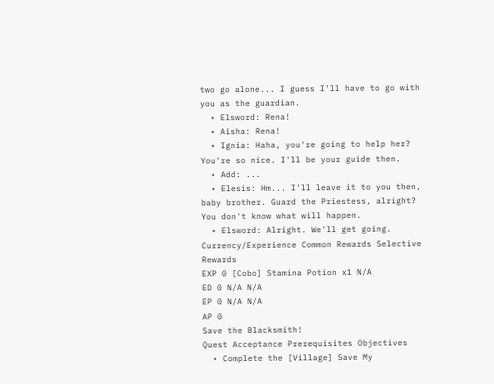two go alone... I guess I'll have to go with you as the guardian.
  • Elsword: Rena!
  • Aisha: Rena!
  • Ignia: Haha, you're going to help her? You're so nice. I'll be your guide then.
  • Add: ...
  • Elesis: Hm... I'll leave it to you then, baby brother. Guard the Priestess, alright? You don't know what will happen.
  • Elsword: Alright. We'll get going.
Currency/Experience Common Rewards Selective Rewards
EXP 0 [Cobo] Stamina Potion x1 N/A
ED 0 N/A N/A
EP 0 N/A N/A
AP 0
Save the Blacksmith!
Quest Acceptance Prerequisites Objectives
  • Complete the [Village] Save My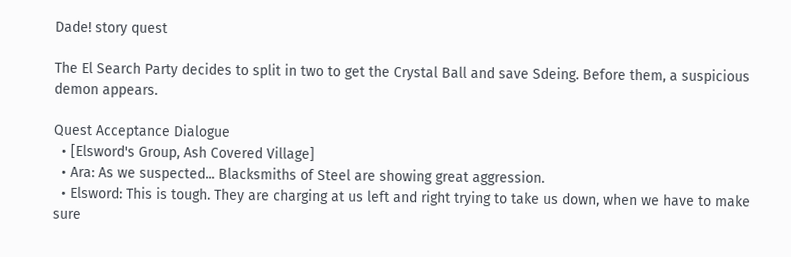Dade! story quest

The El Search Party decides to split in two to get the Crystal Ball and save Sdeing. Before them, a suspicious demon appears.

Quest Acceptance Dialogue
  • [Elsword's Group, Ash Covered Village]
  • Ara: As we suspected... Blacksmiths of Steel are showing great aggression.
  • Elsword: This is tough. They are charging at us left and right trying to take us down, when we have to make sure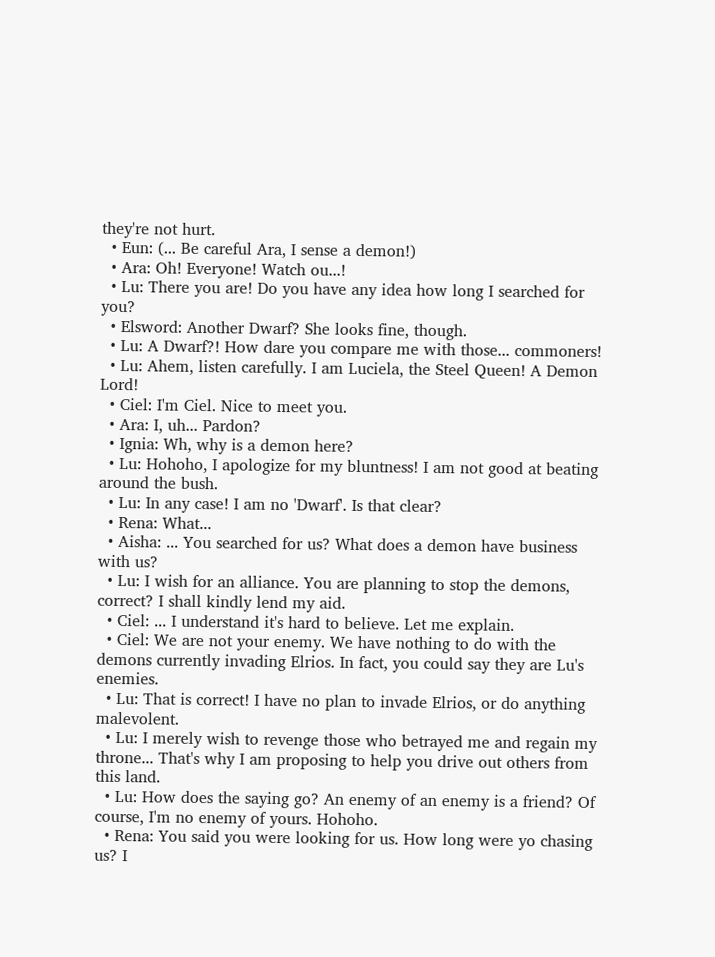they're not hurt.
  • Eun: (... Be careful Ara, I sense a demon!)
  • Ara: Oh! Everyone! Watch ou...!
  • Lu: There you are! Do you have any idea how long I searched for you?
  • Elsword: Another Dwarf? She looks fine, though.
  • Lu: A Dwarf?! How dare you compare me with those... commoners!
  • Lu: Ahem, listen carefully. I am Luciela, the Steel Queen! A Demon Lord!
  • Ciel: I'm Ciel. Nice to meet you.
  • Ara: I, uh... Pardon?
  • Ignia: Wh, why is a demon here?
  • Lu: Hohoho, I apologize for my bluntness! I am not good at beating around the bush.
  • Lu: In any case! I am no 'Dwarf'. Is that clear?
  • Rena: What...
  • Aisha: ... You searched for us? What does a demon have business with us?
  • Lu: I wish for an alliance. You are planning to stop the demons, correct? I shall kindly lend my aid.
  • Ciel: ... I understand it's hard to believe. Let me explain.
  • Ciel: We are not your enemy. We have nothing to do with the demons currently invading Elrios. In fact, you could say they are Lu's enemies.
  • Lu: That is correct! I have no plan to invade Elrios, or do anything malevolent.
  • Lu: I merely wish to revenge those who betrayed me and regain my throne... That's why I am proposing to help you drive out others from this land.
  • Lu: How does the saying go? An enemy of an enemy is a friend? Of course, I'm no enemy of yours. Hohoho.
  • Rena: You said you were looking for us. How long were yo chasing us? I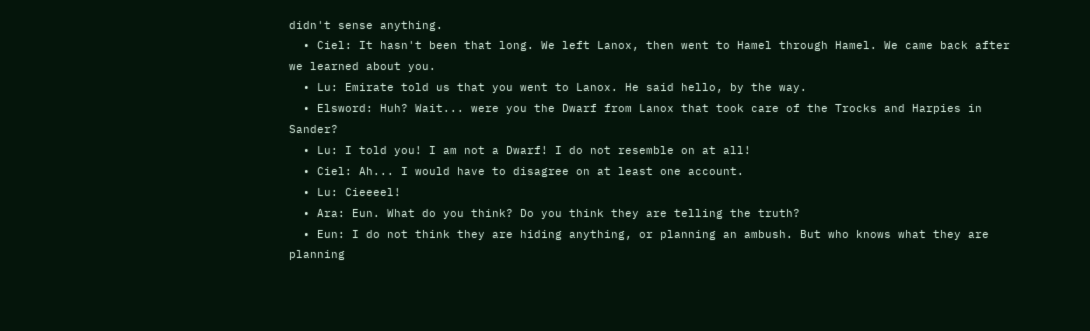didn't sense anything.
  • Ciel: It hasn't been that long. We left Lanox, then went to Hamel through Hamel. We came back after we learned about you.
  • Lu: Emirate told us that you went to Lanox. He said hello, by the way.
  • Elsword: Huh? Wait... were you the Dwarf from Lanox that took care of the Trocks and Harpies in Sander?
  • Lu: I told you! I am not a Dwarf! I do not resemble on at all!
  • Ciel: Ah... I would have to disagree on at least one account.
  • Lu: Cieeeel!
  • Ara: Eun. What do you think? Do you think they are telling the truth?
  • Eun: I do not think they are hiding anything, or planning an ambush. But who knows what they are planning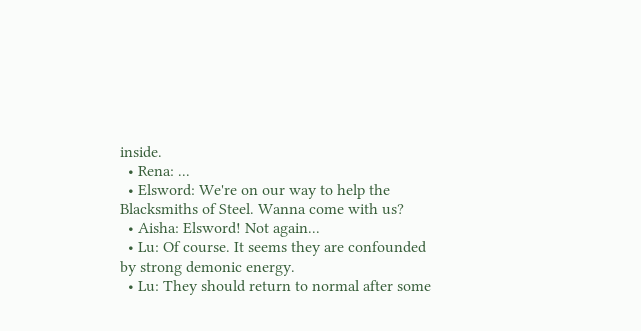inside.
  • Rena: ...
  • Elsword: We're on our way to help the Blacksmiths of Steel. Wanna come with us?
  • Aisha: Elsword! Not again...
  • Lu: Of course. It seems they are confounded by strong demonic energy.
  • Lu: They should return to normal after some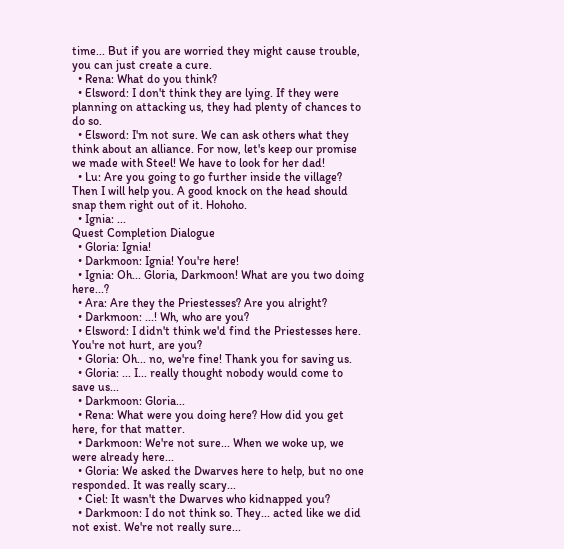time... But if you are worried they might cause trouble, you can just create a cure.
  • Rena: What do you think?
  • Elsword: I don't think they are lying. If they were planning on attacking us, they had plenty of chances to do so.
  • Elsword: I'm not sure. We can ask others what they think about an alliance. For now, let's keep our promise we made with Steel! We have to look for her dad!
  • Lu: Are you going to go further inside the village? Then I will help you. A good knock on the head should snap them right out of it. Hohoho.
  • Ignia: ...
Quest Completion Dialogue
  • Gloria: Ignia!
  • Darkmoon: Ignia! You're here!
  • Ignia: Oh... Gloria, Darkmoon! What are you two doing here...?
  • Ara: Are they the Priestesses? Are you alright?
  • Darkmoon: ...! Wh, who are you?
  • Elsword: I didn't think we'd find the Priestesses here. You're not hurt, are you?
  • Gloria: Oh... no, we're fine! Thank you for saving us.
  • Gloria: ... I... really thought nobody would come to save us...
  • Darkmoon: Gloria...
  • Rena: What were you doing here? How did you get here, for that matter.
  • Darkmoon: We're not sure... When we woke up, we were already here...
  • Gloria: We asked the Dwarves here to help, but no one responded. It was really scary...
  • Ciel: It wasn't the Dwarves who kidnapped you?
  • Darkmoon: I do not think so. They... acted like we did not exist. We're not really sure...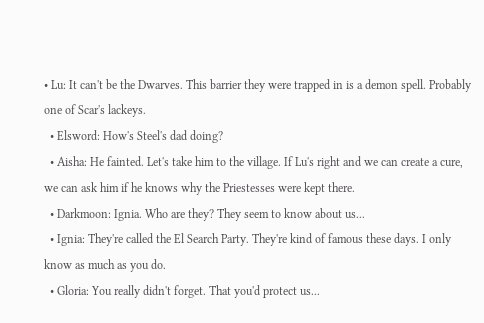• Lu: It can't be the Dwarves. This barrier they were trapped in is a demon spell. Probably one of Scar's lackeys.
  • Elsword: How's Steel's dad doing?
  • Aisha: He fainted. Let's take him to the village. If Lu's right and we can create a cure, we can ask him if he knows why the Priestesses were kept there.
  • Darkmoon: Ignia. Who are they? They seem to know about us...
  • Ignia: They're called the El Search Party. They're kind of famous these days. I only know as much as you do.
  • Gloria: You really didn't forget. That you'd protect us...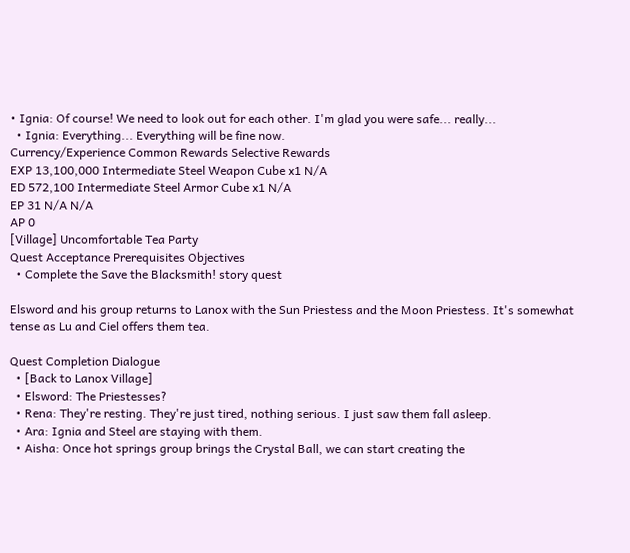• Ignia: Of course! We need to look out for each other. I'm glad you were safe... really...
  • Ignia: Everything... Everything will be fine now.
Currency/Experience Common Rewards Selective Rewards
EXP 13,100,000 Intermediate Steel Weapon Cube x1 N/A
ED 572,100 Intermediate Steel Armor Cube x1 N/A
EP 31 N/A N/A
AP 0
[Village] Uncomfortable Tea Party
Quest Acceptance Prerequisites Objectives
  • Complete the Save the Blacksmith! story quest

Elsword and his group returns to Lanox with the Sun Priestess and the Moon Priestess. It's somewhat tense as Lu and Ciel offers them tea.

Quest Completion Dialogue
  • [Back to Lanox Village]
  • Elsword: The Priestesses?
  • Rena: They're resting. They're just tired, nothing serious. I just saw them fall asleep.
  • Ara: Ignia and Steel are staying with them.
  • Aisha: Once hot springs group brings the Crystal Ball, we can start creating the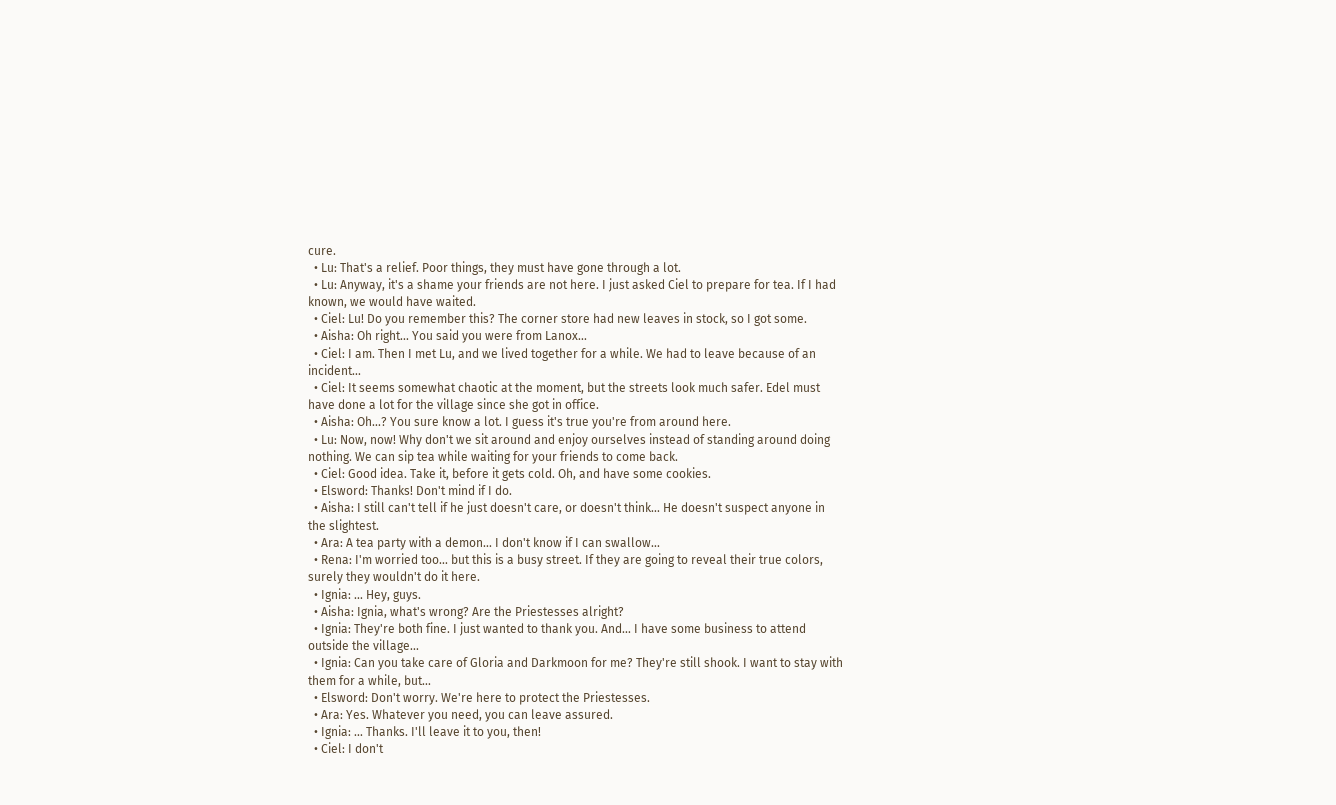cure.
  • Lu: That's a relief. Poor things, they must have gone through a lot.
  • Lu: Anyway, it's a shame your friends are not here. I just asked Ciel to prepare for tea. If I had known, we would have waited.
  • Ciel: Lu! Do you remember this? The corner store had new leaves in stock, so I got some.
  • Aisha: Oh right... You said you were from Lanox...
  • Ciel: I am. Then I met Lu, and we lived together for a while. We had to leave because of an incident...
  • Ciel: It seems somewhat chaotic at the moment, but the streets look much safer. Edel must have done a lot for the village since she got in office.
  • Aisha: Oh...? You sure know a lot. I guess it's true you're from around here.
  • Lu: Now, now! Why don't we sit around and enjoy ourselves instead of standing around doing nothing. We can sip tea while waiting for your friends to come back.
  • Ciel: Good idea. Take it, before it gets cold. Oh, and have some cookies.
  • Elsword: Thanks! Don't mind if I do.
  • Aisha: I still can't tell if he just doesn't care, or doesn't think... He doesn't suspect anyone in the slightest.
  • Ara: A tea party with a demon... I don't know if I can swallow...
  • Rena: I'm worried too... but this is a busy street. If they are going to reveal their true colors, surely they wouldn't do it here.
  • Ignia: ... Hey, guys.
  • Aisha: Ignia, what's wrong? Are the Priestesses alright?
  • Ignia: They're both fine. I just wanted to thank you. And... I have some business to attend outside the village...
  • Ignia: Can you take care of Gloria and Darkmoon for me? They're still shook. I want to stay with them for a while, but...
  • Elsword: Don't worry. We're here to protect the Priestesses.
  • Ara: Yes. Whatever you need, you can leave assured.
  • Ignia: ... Thanks. I'll leave it to you, then!
  • Ciel: I don't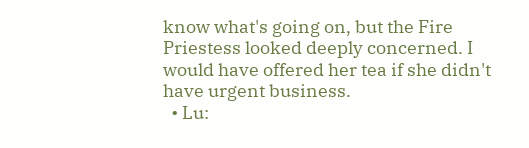know what's going on, but the Fire Priestess looked deeply concerned. I would have offered her tea if she didn't have urgent business.
  • Lu: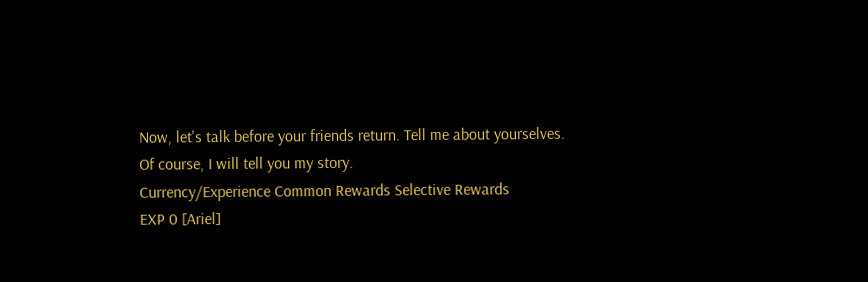Now, let's talk before your friends return. Tell me about yourselves. Of course, I will tell you my story.
Currency/Experience Common Rewards Selective Rewards
EXP 0 [Ariel]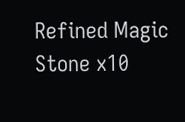Refined Magic Stone x10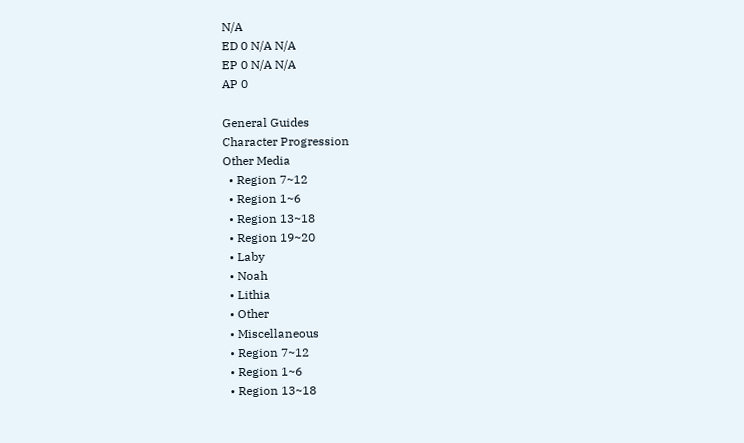N/A
ED 0 N/A N/A
EP 0 N/A N/A
AP 0

General Guides
Character Progression
Other Media
  • Region 7~12
  • Region 1~6
  • Region 13~18
  • Region 19~20
  • Laby
  • Noah
  • Lithia
  • Other
  • Miscellaneous
  • Region 7~12
  • Region 1~6
  • Region 13~18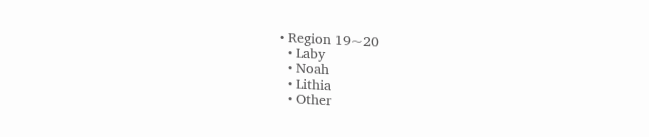• Region 19~20
  • Laby
  • Noah
  • Lithia
  • Other